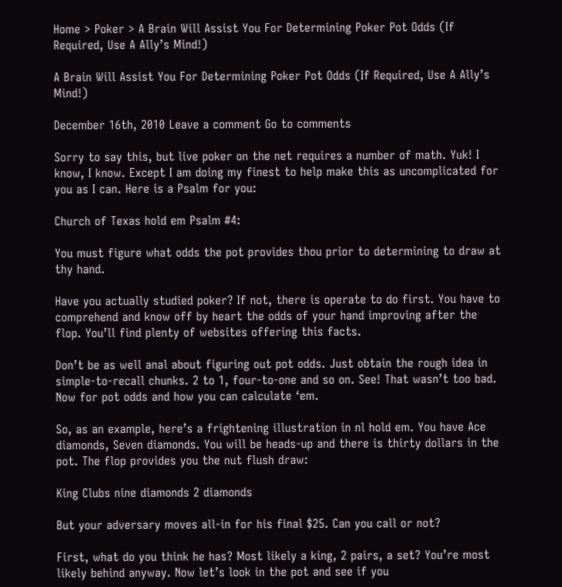Home > Poker > A Brain Will Assist You For Determining Poker Pot Odds (If Required, Use A Ally’s Mind!)

A Brain Will Assist You For Determining Poker Pot Odds (If Required, Use A Ally’s Mind!)

December 16th, 2010 Leave a comment Go to comments

Sorry to say this, but live poker on the net requires a number of math. Yuk! I know, I know. Except I am doing my finest to help make this as uncomplicated for you as I can. Here is a Psalm for you:

Church of Texas hold em Psalm #4:

You must figure what odds the pot provides thou prior to determining to draw at thy hand.

Have you actually studied poker? If not, there is operate to do first. You have to comprehend and know off by heart the odds of your hand improving after the flop. You’ll find plenty of websites offering this facts.

Don’t be as well anal about figuring out pot odds. Just obtain the rough idea in simple-to-recall chunks. 2 to 1, four-to-one and so on. See! That wasn’t too bad. Now for pot odds and how you can calculate ‘em.

So, as an example, here’s a frightening illustration in nl hold em. You have Ace diamonds, Seven diamonds. You will be heads-up and there is thirty dollars in the pot. The flop provides you the nut flush draw:

King Clubs nine diamonds 2 diamonds

But your adversary moves all-in for his final $25. Can you call or not?

First, what do you think he has? Most likely a king, 2 pairs, a set? You’re most likely behind anyway. Now let’s look in the pot and see if you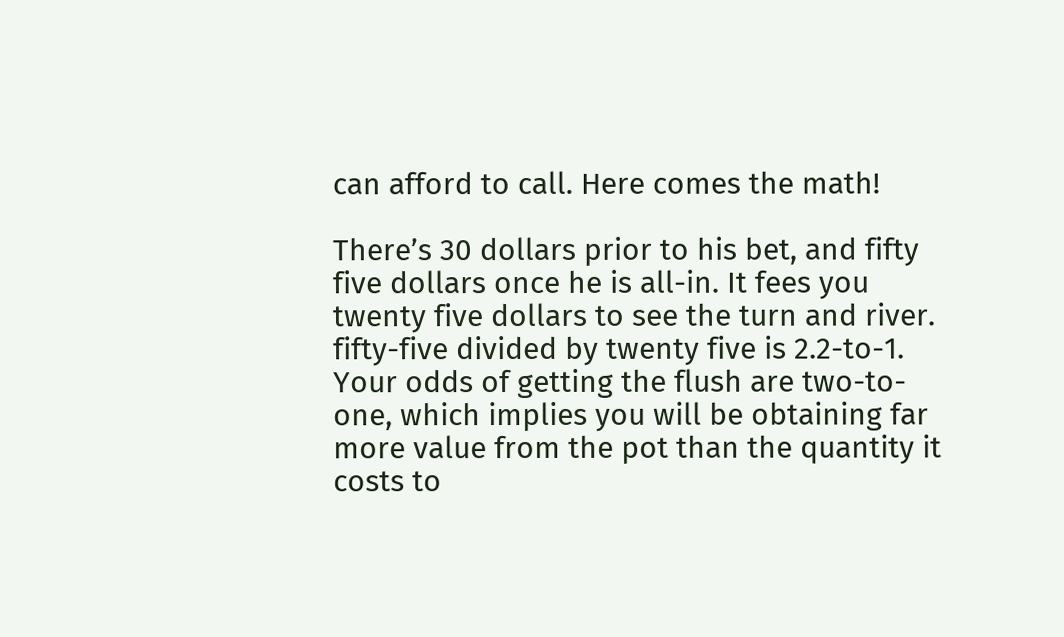can afford to call. Here comes the math!

There’s 30 dollars prior to his bet, and fifty five dollars once he is all-in. It fees you twenty five dollars to see the turn and river. fifty-five divided by twenty five is 2.2-to-1. Your odds of getting the flush are two-to-one, which implies you will be obtaining far more value from the pot than the quantity it costs to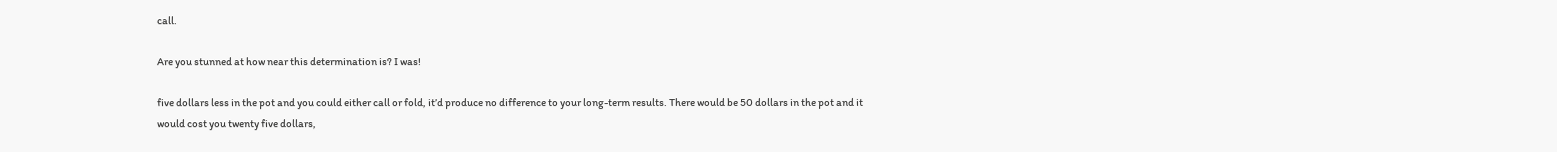call.

Are you stunned at how near this determination is? I was!

five dollars less in the pot and you could either call or fold, it’d produce no difference to your long-term results. There would be 50 dollars in the pot and it would cost you twenty five dollars,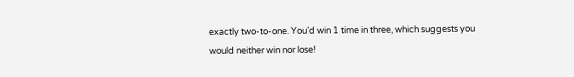exactly two-to-one. You’d win 1 time in three, which suggests you would neither win nor lose!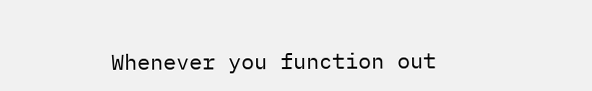Whenever you function out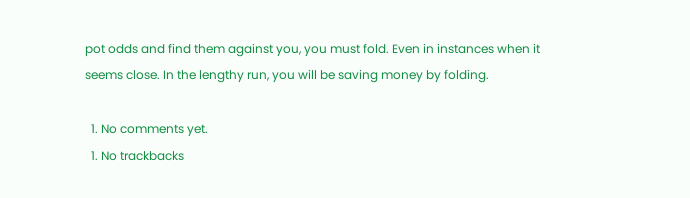pot odds and find them against you, you must fold. Even in instances when it seems close. In the lengthy run, you will be saving money by folding.

  1. No comments yet.
  1. No trackbacks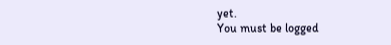yet.
You must be logged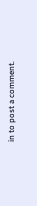in to post a comment.